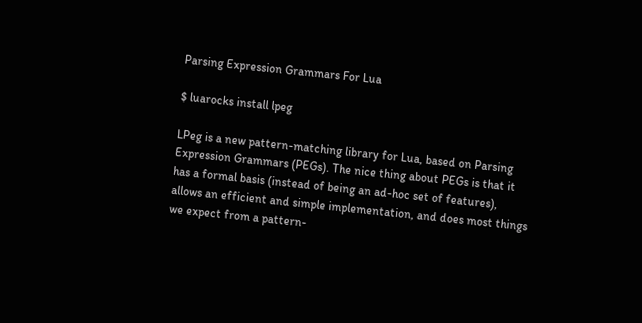Parsing Expression Grammars For Lua

$ luarocks install lpeg

LPeg is a new pattern-matching library for Lua, based on Parsing
Expression Grammars (PEGs). The nice thing about PEGs is that it
has a formal basis (instead of being an ad-hoc set of features),
allows an efficient and simple implementation, and does most things
we expect from a pattern-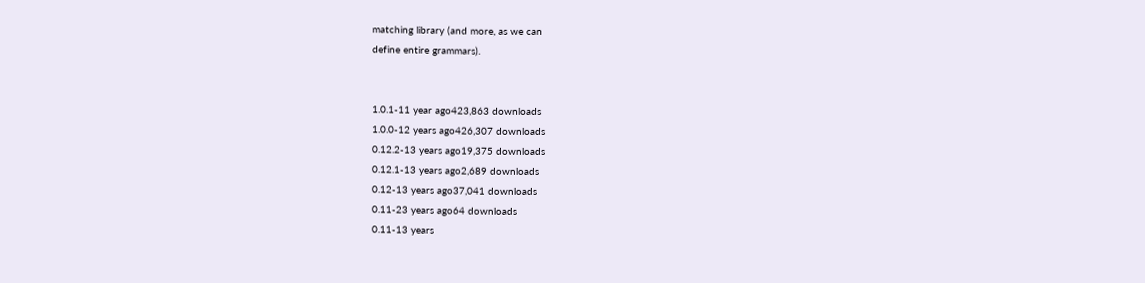matching library (and more, as we can
define entire grammars).


1.0.1-11 year ago423,863 downloads
1.0.0-12 years ago426,307 downloads
0.12.2-13 years ago19,375 downloads
0.12.1-13 years ago2,689 downloads
0.12-13 years ago37,041 downloads
0.11-23 years ago64 downloads
0.11-13 years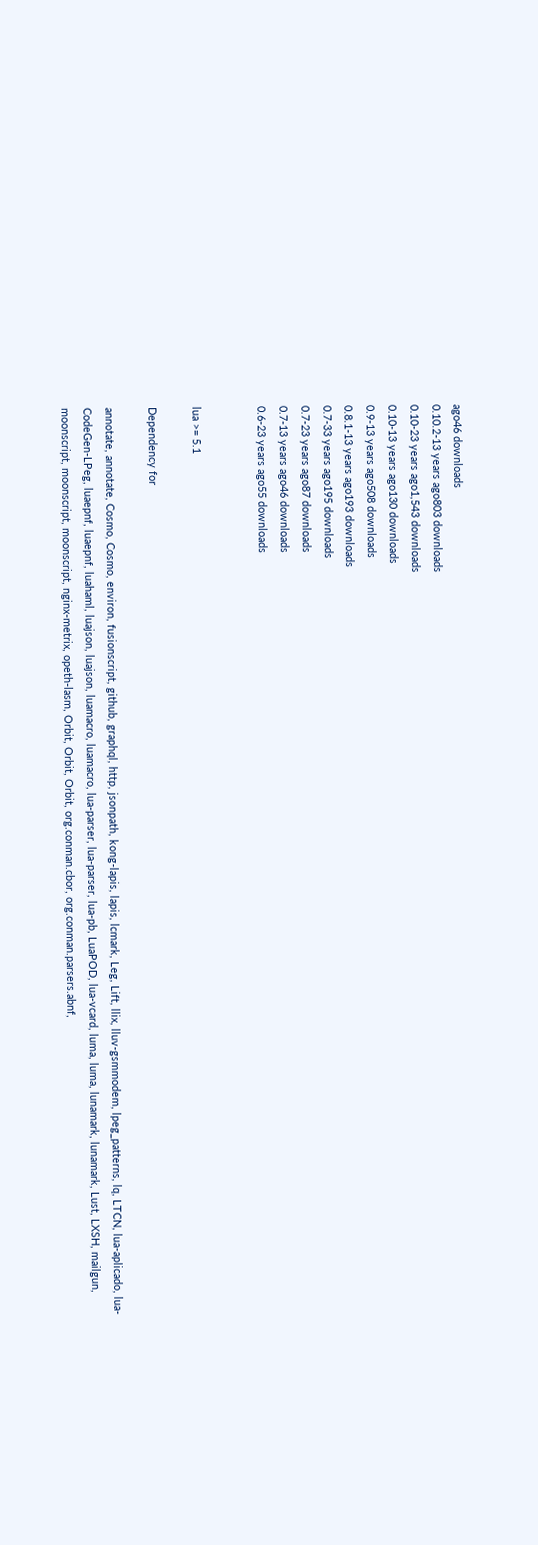ago46 downloads
0.10.2-13 years ago803 downloads
0.10-23 years ago1,543 downloads
0.10-13 years ago130 downloads
0.9-13 years ago508 downloads
0.8.1-13 years ago193 downloads
0.7-33 years ago195 downloads
0.7-23 years ago87 downloads
0.7-13 years ago46 downloads
0.6-23 years ago55 downloads


lua >= 5.1

Dependency for

annotate, annotate, Cosmo, Cosmo, environ, fusionscript, github, graphql, http, jsonpath, kong-lapis, lapis, lcmark, Leg, Lift, llix, lluv-gsmmodem, lpeg_patterns, lq, LTCN, lua-aplicado, lua-CodeGen-LPeg, luaepnf, luaepnf, luahaml, luajson, luajson, luamacro, luamacro, lua-parser, lua-parser, lua-pb, LuaPOD, lua-vcard, luma, luma, lunamark, lunamark, Lust, LXSH, mailgun, moonscript, moonscript, moonscript, nginx-metrix, opeth-lasm, Orbit, Orbit, Orbit, org.conman.cbor, org.conman.parsers.abnf,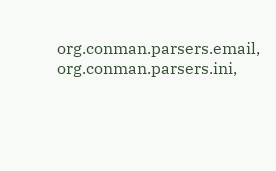org.conman.parsers.email, org.conman.parsers.ini,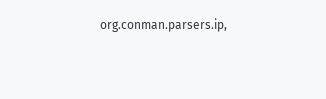org.conman.parsers.ip,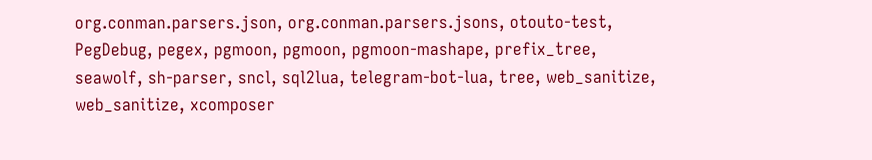org.conman.parsers.json, org.conman.parsers.jsons, otouto-test, PegDebug, pegex, pgmoon, pgmoon, pgmoon-mashape, prefix_tree, seawolf, sh-parser, sncl, sql2lua, telegram-bot-lua, tree, web_sanitize, web_sanitize, xcomposer